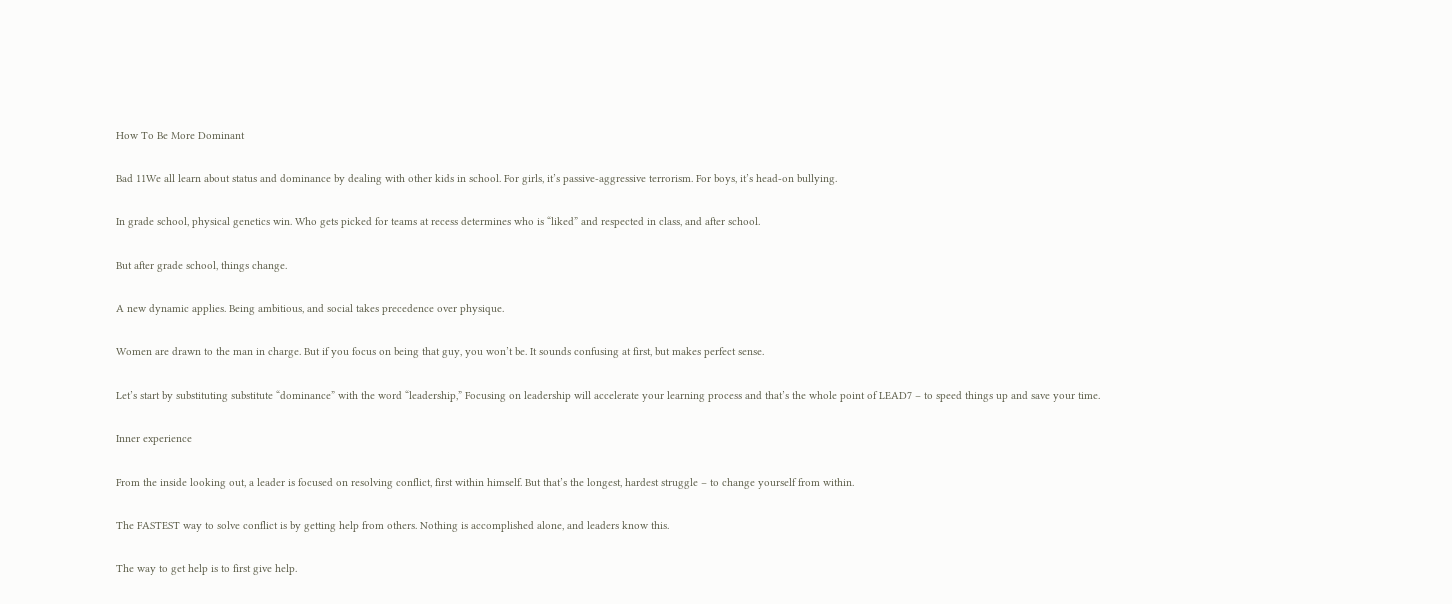How To Be More Dominant

Bad 11We all learn about status and dominance by dealing with other kids in school. For girls, it’s passive-aggressive terrorism. For boys, it’s head-on bullying.

In grade school, physical genetics win. Who gets picked for teams at recess determines who is “liked” and respected in class, and after school.

But after grade school, things change.

A new dynamic applies. Being ambitious, and social takes precedence over physique.

Women are drawn to the man in charge. But if you focus on being that guy, you won’t be. It sounds confusing at first, but makes perfect sense.

Let’s start by substituting substitute “dominance” with the word “leadership,” Focusing on leadership will accelerate your learning process and that’s the whole point of LEAD7 – to speed things up and save your time.

Inner experience

From the inside looking out, a leader is focused on resolving conflict, first within himself. But that’s the longest, hardest struggle – to change yourself from within.

The FASTEST way to solve conflict is by getting help from others. Nothing is accomplished alone, and leaders know this.

The way to get help is to first give help.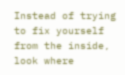Instead of trying to fix yourself from the inside, look where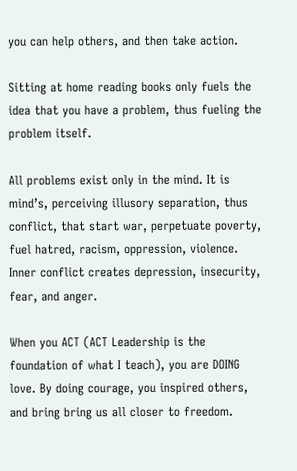you can help others, and then take action.

Sitting at home reading books only fuels the idea that you have a problem, thus fueling the problem itself.

All problems exist only in the mind. It is mind’s, perceiving illusory separation, thus conflict, that start war, perpetuate poverty, fuel hatred, racism, oppression, violence. Inner conflict creates depression, insecurity, fear, and anger.

When you ACT (ACT Leadership is the foundation of what I teach), you are DOING love. By doing courage, you inspired others, and bring bring us all closer to freedom.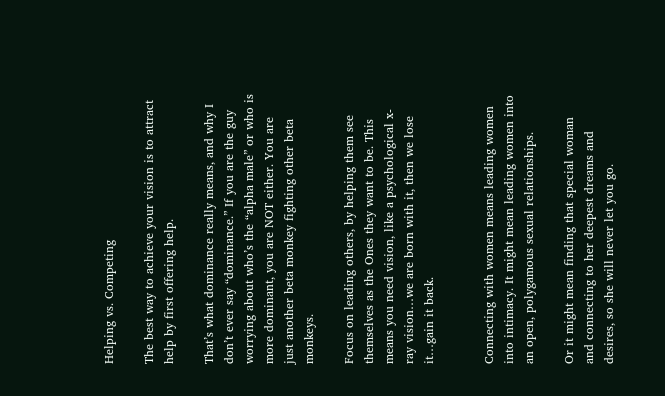Helping vs. Competing

The best way to achieve your vision is to attract help by first offering help.

That’s what dominance really means, and why I don’t ever say “dominance.” If you are the guy worrying about who’s the “alpha male” or who is more dominant, you are NOT either. You are just another beta monkey fighting other beta monkeys.

Focus on leading others, by helping them see themselves as the Ones they want to be. This means you need vision, like a psychological x-ray vision…we are born with it, then we lose it…gain it back.


Connecting with women means leading women into intimacy. It might mean leading women into an open, polygamous sexual relationships.

Or it might mean finding that special woman and connecting to her deepest dreams and desires, so she will never let you go.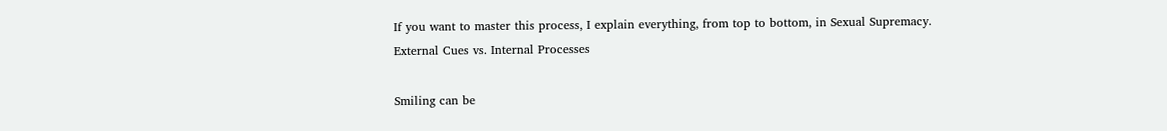If you want to master this process, I explain everything, from top to bottom, in Sexual Supremacy.
External Cues vs. Internal Processes

Smiling can be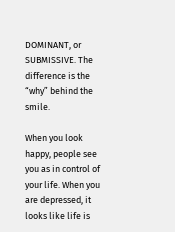DOMINANT, or SUBMISSIVE. The difference is the “why” behind the smile.

When you look happy, people see you as in control of your life. When you are depressed, it looks like life is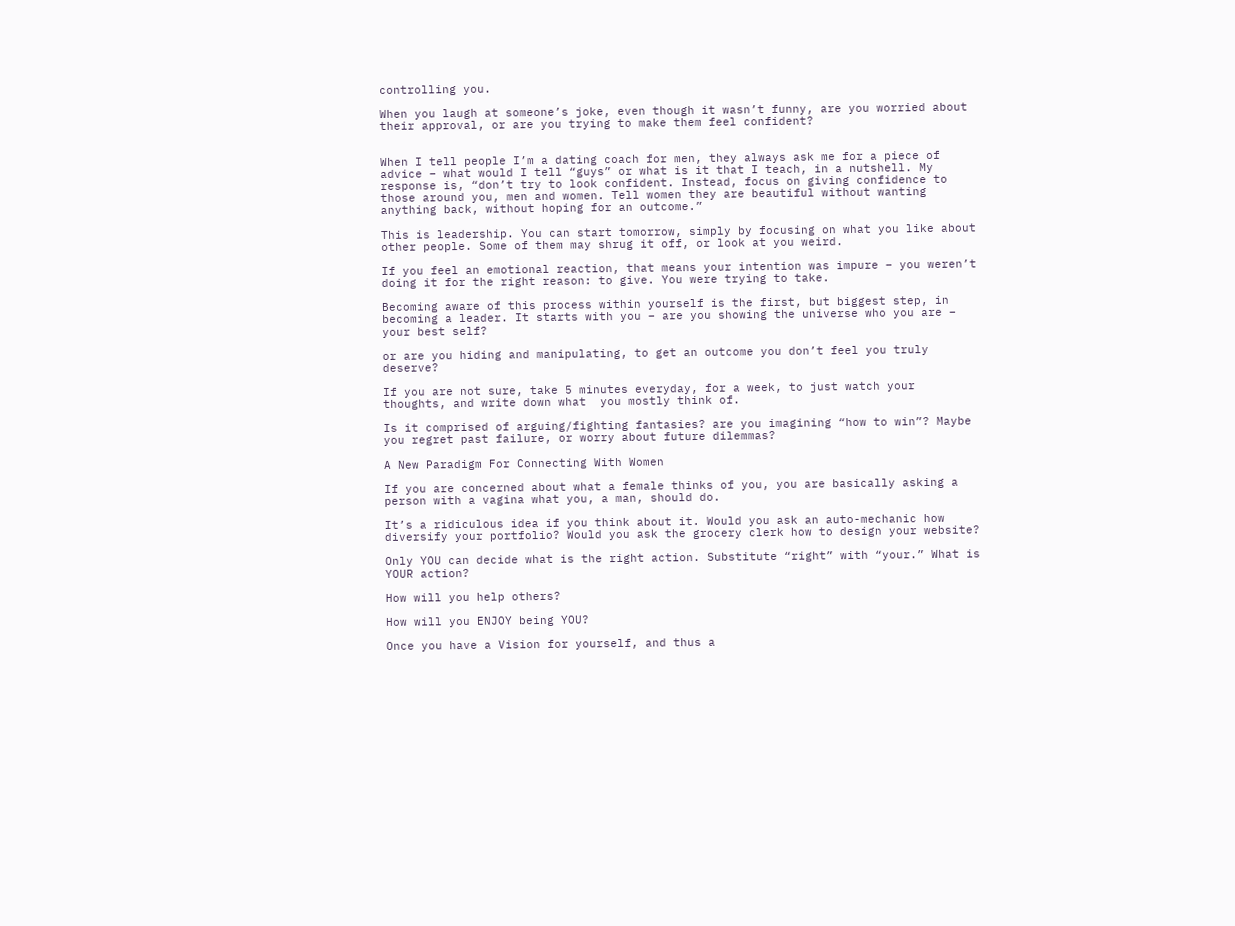controlling you.

When you laugh at someone’s joke, even though it wasn’t funny, are you worried about their approval, or are you trying to make them feel confident?


When I tell people I’m a dating coach for men, they always ask me for a piece of advice – what would I tell “guys” or what is it that I teach, in a nutshell. My response is, “don’t try to look confident. Instead, focus on giving confidence to those around you, men and women. Tell women they are beautiful without wanting anything back, without hoping for an outcome.”

This is leadership. You can start tomorrow, simply by focusing on what you like about other people. Some of them may shrug it off, or look at you weird.

If you feel an emotional reaction, that means your intention was impure – you weren’t doing it for the right reason: to give. You were trying to take.

Becoming aware of this process within yourself is the first, but biggest step, in becoming a leader. It starts with you – are you showing the universe who you are – your best self?

or are you hiding and manipulating, to get an outcome you don’t feel you truly deserve?

If you are not sure, take 5 minutes everyday, for a week, to just watch your thoughts, and write down what  you mostly think of.

Is it comprised of arguing/fighting fantasies? are you imagining “how to win”? Maybe you regret past failure, or worry about future dilemmas?

A New Paradigm For Connecting With Women

If you are concerned about what a female thinks of you, you are basically asking a person with a vagina what you, a man, should do.

It’s a ridiculous idea if you think about it. Would you ask an auto-mechanic how diversify your portfolio? Would you ask the grocery clerk how to design your website?

Only YOU can decide what is the right action. Substitute “right” with “your.” What is YOUR action?

How will you help others?

How will you ENJOY being YOU?

Once you have a Vision for yourself, and thus a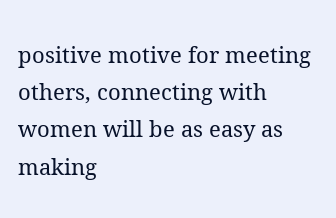positive motive for meeting others, connecting with women will be as easy as making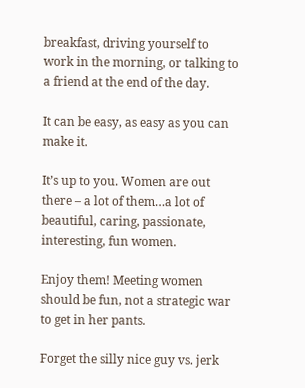breakfast, driving yourself to work in the morning, or talking to a friend at the end of the day.

It can be easy, as easy as you can make it.

It’s up to you. Women are out there – a lot of them…a lot of beautiful, caring, passionate, interesting, fun women.

Enjoy them! Meeting women should be fun, not a strategic war to get in her pants.

Forget the silly nice guy vs. jerk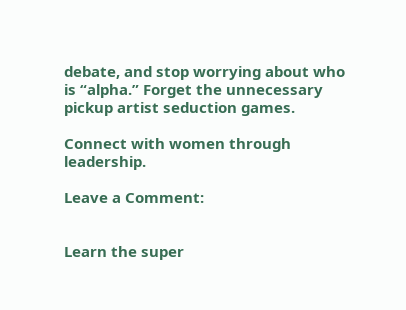debate, and stop worrying about who is “alpha.” Forget the unnecessary pickup artist seduction games.

Connect with women through leadership.

Leave a Comment:


Learn the super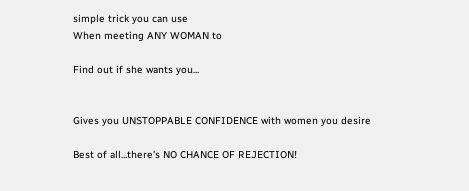simple trick you can use
When meeting ANY WOMAN to

Find out if she wants you...


Gives you UNSTOPPABLE CONFIDENCE with women you desire

Best of all...there's NO CHANCE OF REJECTION!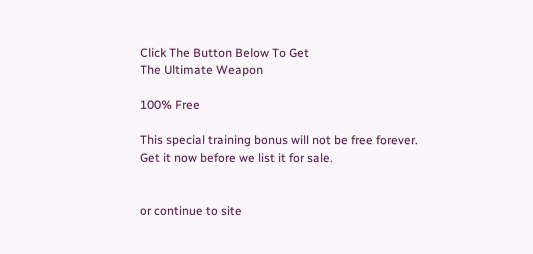Click The Button Below To Get
The Ultimate Weapon

100% Free

This special training bonus will not be free forever.
Get it now before we list it for sale.


or continue to site